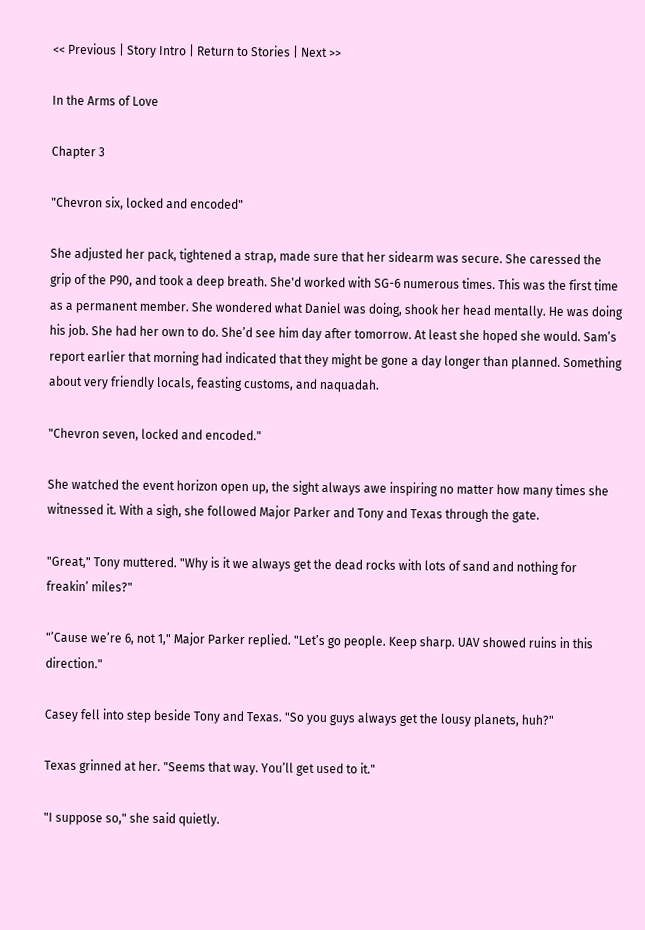<< Previous | Story Intro | Return to Stories | Next >>

In the Arms of Love

Chapter 3

"Chevron six, locked and encoded"

She adjusted her pack, tightened a strap, made sure that her sidearm was secure. She caressed the grip of the P90, and took a deep breath. She'd worked with SG-6 numerous times. This was the first time as a permanent member. She wondered what Daniel was doing, shook her head mentally. He was doing his job. She had her own to do. She’d see him day after tomorrow. At least she hoped she would. Sam’s report earlier that morning had indicated that they might be gone a day longer than planned. Something about very friendly locals, feasting customs, and naquadah.

"Chevron seven, locked and encoded."

She watched the event horizon open up, the sight always awe inspiring no matter how many times she witnessed it. With a sigh, she followed Major Parker and Tony and Texas through the gate.

"Great," Tony muttered. "Why is it we always get the dead rocks with lots of sand and nothing for freakin’ miles?"

"’Cause we’re 6, not 1," Major Parker replied. "Let’s go people. Keep sharp. UAV showed ruins in this direction."

Casey fell into step beside Tony and Texas. "So you guys always get the lousy planets, huh?"

Texas grinned at her. "Seems that way. You’ll get used to it."

"I suppose so," she said quietly.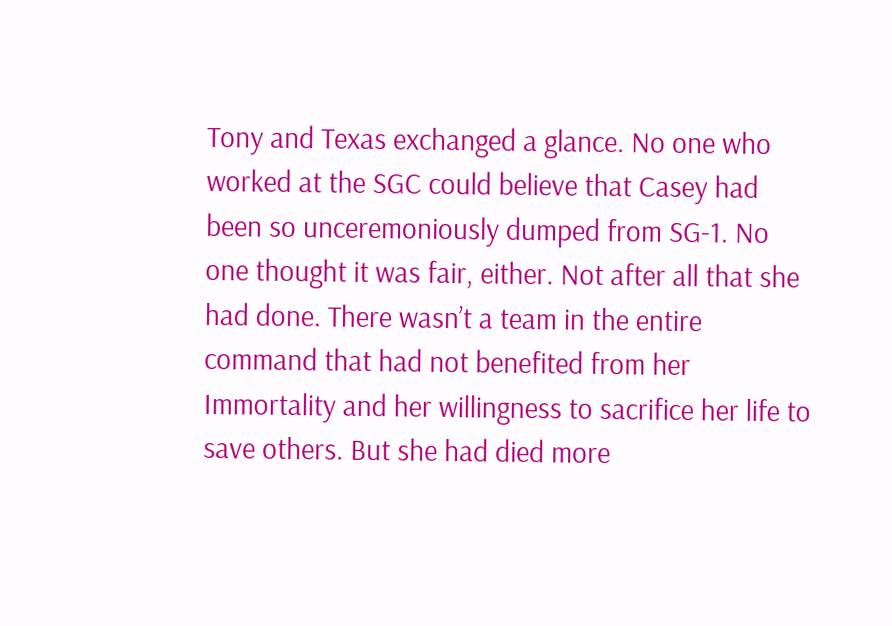Tony and Texas exchanged a glance. No one who worked at the SGC could believe that Casey had been so unceremoniously dumped from SG-1. No one thought it was fair, either. Not after all that she had done. There wasn’t a team in the entire command that had not benefited from her Immortality and her willingness to sacrifice her life to save others. But she had died more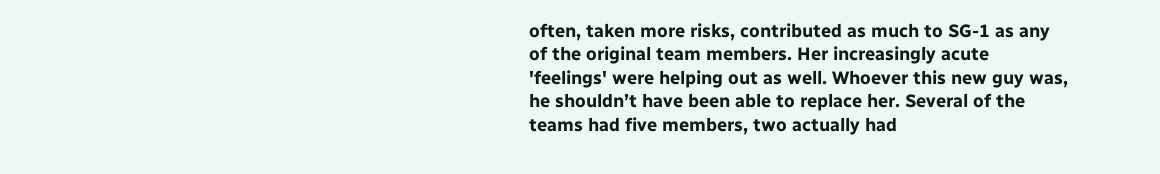often, taken more risks, contributed as much to SG-1 as any of the original team members. Her increasingly acute 'feelings' were helping out as well. Whoever this new guy was, he shouldn’t have been able to replace her. Several of the teams had five members, two actually had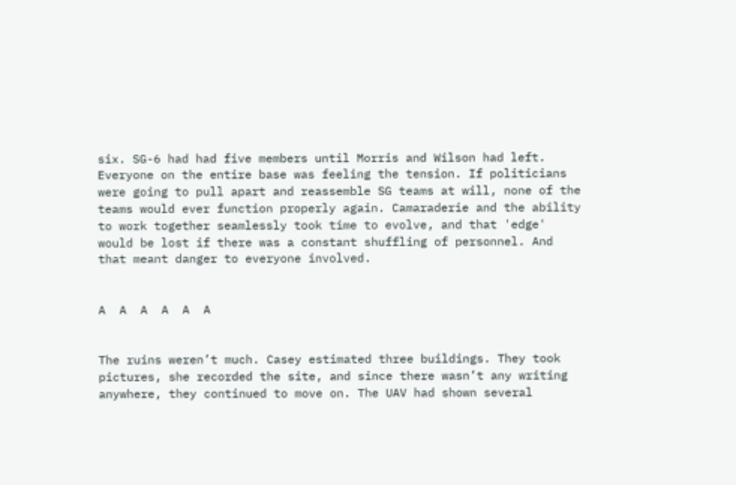six. SG-6 had had five members until Morris and Wilson had left. Everyone on the entire base was feeling the tension. If politicians were going to pull apart and reassemble SG teams at will, none of the teams would ever function properly again. Camaraderie and the ability to work together seamlessly took time to evolve, and that 'edge' would be lost if there was a constant shuffling of personnel. And that meant danger to everyone involved.


A  A  A  A  A  A


The ruins weren’t much. Casey estimated three buildings. They took pictures, she recorded the site, and since there wasn’t any writing anywhere, they continued to move on. The UAV had shown several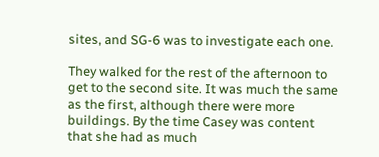sites, and SG-6 was to investigate each one.

They walked for the rest of the afternoon to get to the second site. It was much the same as the first, although there were more buildings. By the time Casey was content that she had as much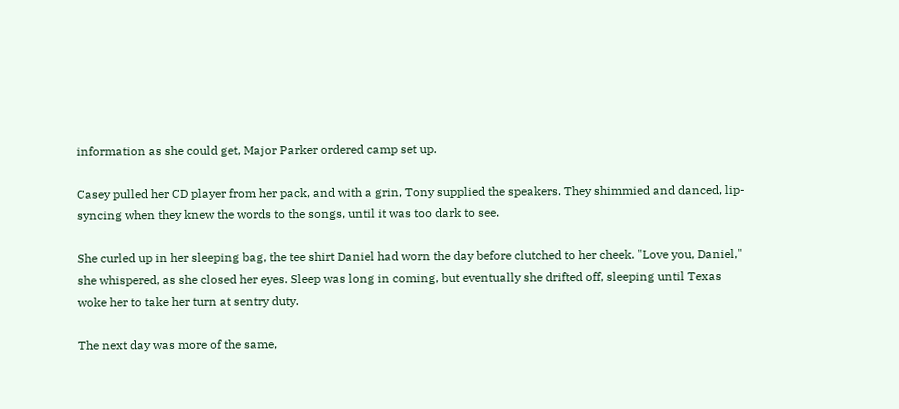information as she could get, Major Parker ordered camp set up.

Casey pulled her CD player from her pack, and with a grin, Tony supplied the speakers. They shimmied and danced, lip-syncing when they knew the words to the songs, until it was too dark to see.

She curled up in her sleeping bag, the tee shirt Daniel had worn the day before clutched to her cheek. "Love you, Daniel," she whispered, as she closed her eyes. Sleep was long in coming, but eventually she drifted off, sleeping until Texas woke her to take her turn at sentry duty.

The next day was more of the same,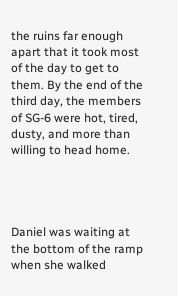the ruins far enough apart that it took most of the day to get to them. By the end of the third day, the members of SG-6 were hot, tired, dusty, and more than willing to head home.




Daniel was waiting at the bottom of the ramp when she walked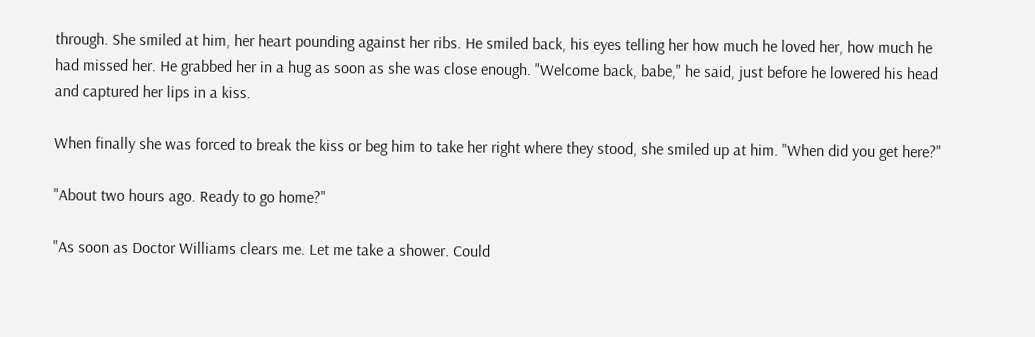through. She smiled at him, her heart pounding against her ribs. He smiled back, his eyes telling her how much he loved her, how much he had missed her. He grabbed her in a hug as soon as she was close enough. "Welcome back, babe," he said, just before he lowered his head and captured her lips in a kiss.

When finally she was forced to break the kiss or beg him to take her right where they stood, she smiled up at him. "When did you get here?"

"About two hours ago. Ready to go home?"

"As soon as Doctor Williams clears me. Let me take a shower. Could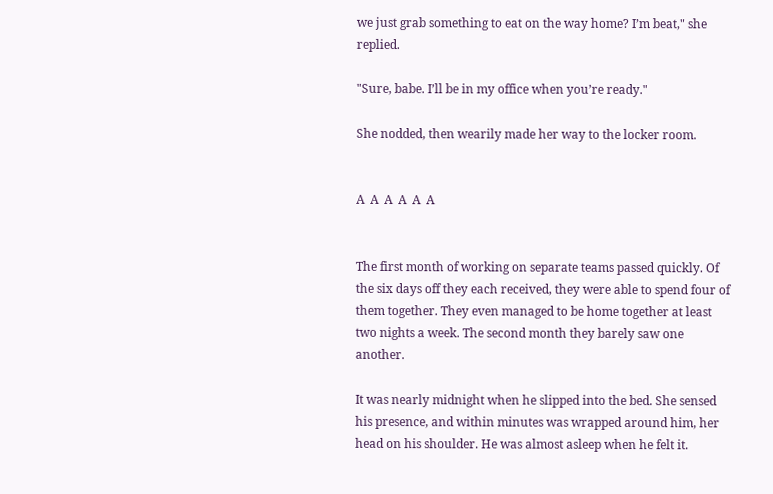we just grab something to eat on the way home? I’m beat," she replied.

"Sure, babe. I’ll be in my office when you’re ready."

She nodded, then wearily made her way to the locker room.


A  A  A  A  A  A


The first month of working on separate teams passed quickly. Of the six days off they each received, they were able to spend four of them together. They even managed to be home together at least two nights a week. The second month they barely saw one another.

It was nearly midnight when he slipped into the bed. She sensed his presence, and within minutes was wrapped around him, her head on his shoulder. He was almost asleep when he felt it.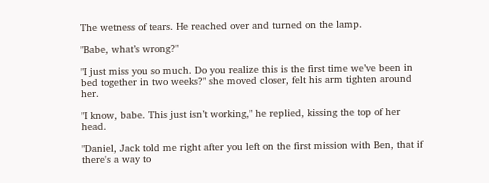The wetness of tears. He reached over and turned on the lamp.

"Babe, what’s wrong?"

"I just miss you so much. Do you realize this is the first time we’ve been in bed together in two weeks?" she moved closer, felt his arm tighten around her.

"I know, babe. This just isn’t working," he replied, kissing the top of her head.

"Daniel, Jack told me right after you left on the first mission with Ben, that if there's a way to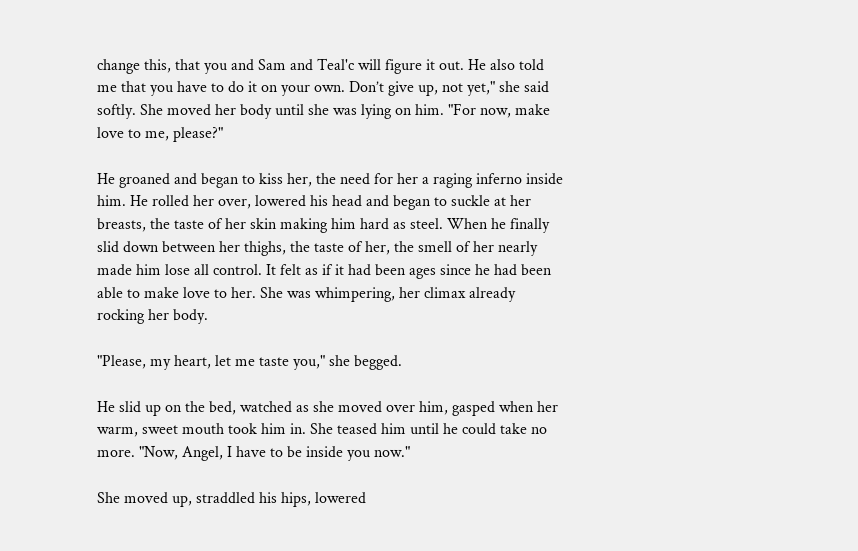change this, that you and Sam and Teal'c will figure it out. He also told me that you have to do it on your own. Don’t give up, not yet," she said softly. She moved her body until she was lying on him. "For now, make love to me, please?"

He groaned and began to kiss her, the need for her a raging inferno inside him. He rolled her over, lowered his head and began to suckle at her breasts, the taste of her skin making him hard as steel. When he finally slid down between her thighs, the taste of her, the smell of her nearly made him lose all control. It felt as if it had been ages since he had been able to make love to her. She was whimpering, her climax already rocking her body.

"Please, my heart, let me taste you," she begged.

He slid up on the bed, watched as she moved over him, gasped when her warm, sweet mouth took him in. She teased him until he could take no more. "Now, Angel, I have to be inside you now."

She moved up, straddled his hips, lowered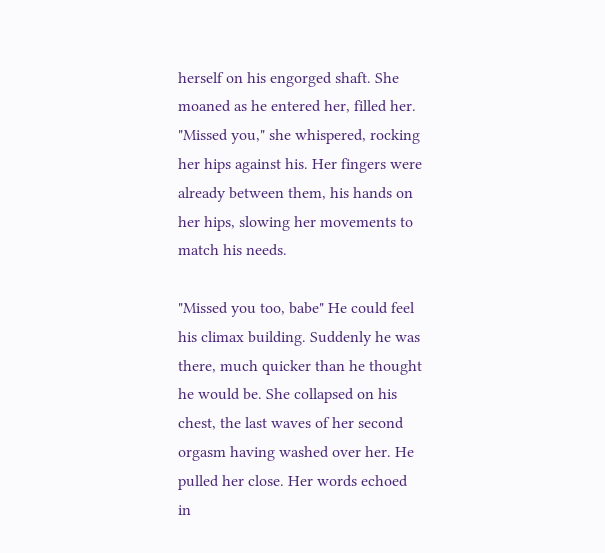herself on his engorged shaft. She moaned as he entered her, filled her. "Missed you," she whispered, rocking her hips against his. Her fingers were already between them, his hands on her hips, slowing her movements to match his needs.

"Missed you too, babe" He could feel his climax building. Suddenly he was there, much quicker than he thought he would be. She collapsed on his chest, the last waves of her second orgasm having washed over her. He pulled her close. Her words echoed in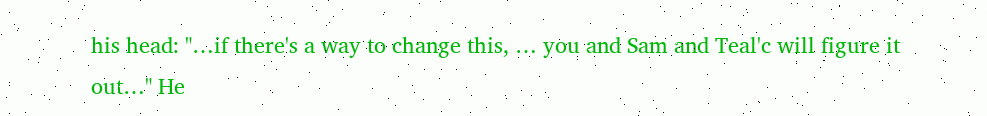his head: "…if there's a way to change this, … you and Sam and Teal'c will figure it out…" He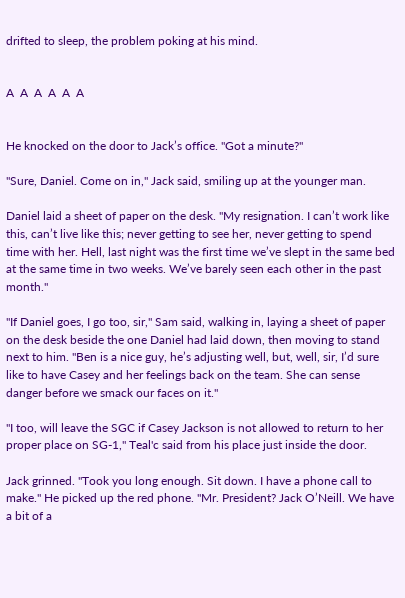drifted to sleep, the problem poking at his mind.


A  A  A  A  A  A


He knocked on the door to Jack’s office. "Got a minute?"

"Sure, Daniel. Come on in," Jack said, smiling up at the younger man.

Daniel laid a sheet of paper on the desk. "My resignation. I can’t work like this, can’t live like this; never getting to see her, never getting to spend time with her. Hell, last night was the first time we’ve slept in the same bed at the same time in two weeks. We’ve barely seen each other in the past month."

"If Daniel goes, I go too, sir," Sam said, walking in, laying a sheet of paper on the desk beside the one Daniel had laid down, then moving to stand next to him. "Ben is a nice guy, he’s adjusting well, but, well, sir, I’d sure like to have Casey and her feelings back on the team. She can sense danger before we smack our faces on it."

"I too, will leave the SGC if Casey Jackson is not allowed to return to her proper place on SG-1," Teal'c said from his place just inside the door.

Jack grinned. "Took you long enough. Sit down. I have a phone call to make." He picked up the red phone. "Mr. President? Jack O’Neill. We have a bit of a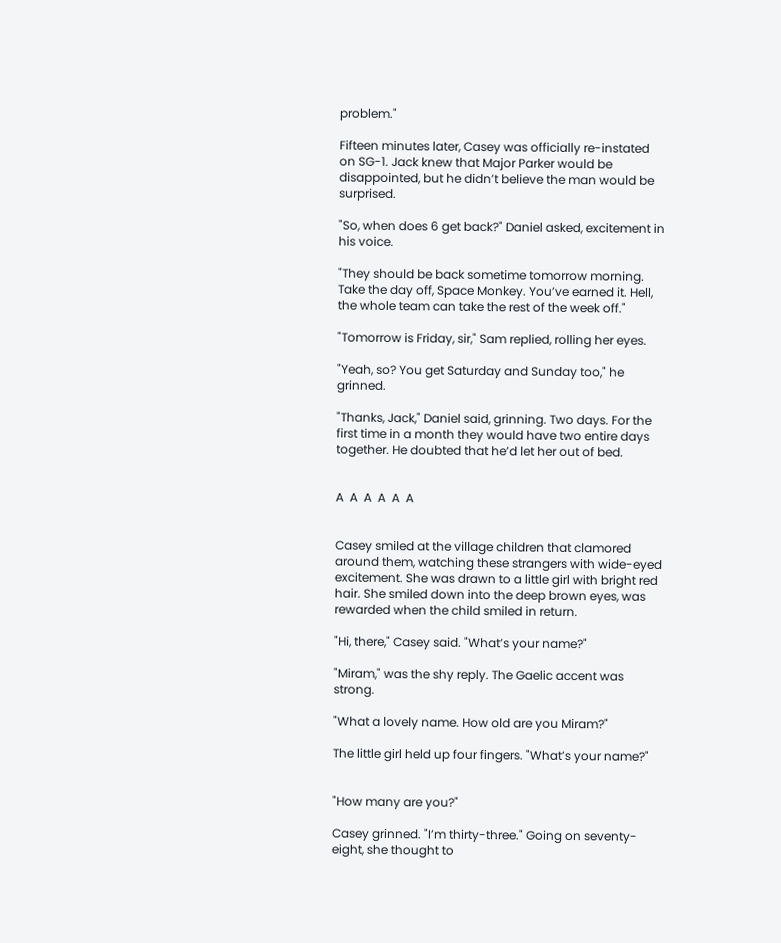problem."

Fifteen minutes later, Casey was officially re-instated on SG-1. Jack knew that Major Parker would be disappointed, but he didn’t believe the man would be surprised.

"So, when does 6 get back?" Daniel asked, excitement in his voice.

"They should be back sometime tomorrow morning. Take the day off, Space Monkey. You’ve earned it. Hell, the whole team can take the rest of the week off."

"Tomorrow is Friday, sir," Sam replied, rolling her eyes.

"Yeah, so? You get Saturday and Sunday too," he grinned.

"Thanks, Jack," Daniel said, grinning. Two days. For the first time in a month they would have two entire days together. He doubted that he’d let her out of bed.


A  A  A  A  A  A


Casey smiled at the village children that clamored around them, watching these strangers with wide-eyed excitement. She was drawn to a little girl with bright red hair. She smiled down into the deep brown eyes, was rewarded when the child smiled in return.

"Hi, there," Casey said. "What’s your name?"

"Miram," was the shy reply. The Gaelic accent was strong.

"What a lovely name. How old are you Miram?"

The little girl held up four fingers. "What’s your name?"


"How many are you?"

Casey grinned. "I’m thirty-three." Going on seventy-eight, she thought to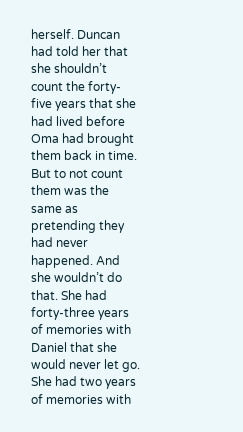herself. Duncan had told her that she shouldn’t count the forty-five years that she had lived before Oma had brought them back in time. But to not count them was the same as pretending they had never happened. And she wouldn’t do that. She had forty-three years of memories with Daniel that she would never let go. She had two years of memories with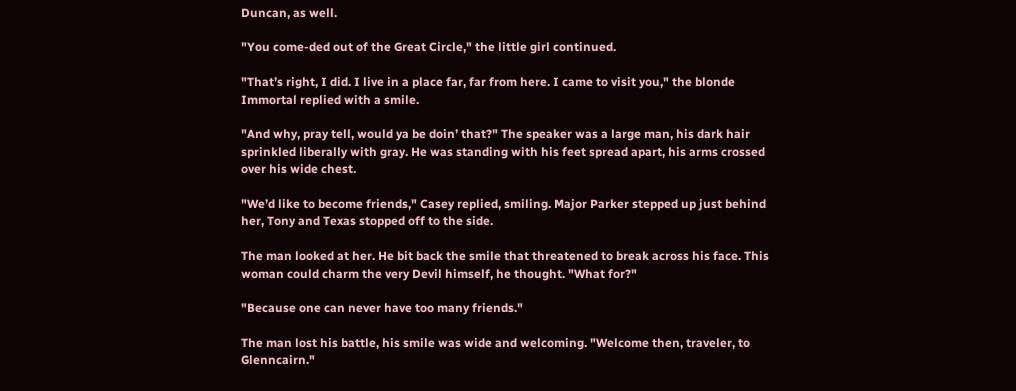Duncan, as well.

"You come-ded out of the Great Circle," the little girl continued.

"That’s right, I did. I live in a place far, far from here. I came to visit you," the blonde Immortal replied with a smile.

"And why, pray tell, would ya be doin’ that?" The speaker was a large man, his dark hair sprinkled liberally with gray. He was standing with his feet spread apart, his arms crossed over his wide chest.

"We’d like to become friends," Casey replied, smiling. Major Parker stepped up just behind her, Tony and Texas stopped off to the side.

The man looked at her. He bit back the smile that threatened to break across his face. This woman could charm the very Devil himself, he thought. "What for?"

"Because one can never have too many friends."

The man lost his battle, his smile was wide and welcoming. "Welcome then, traveler, to Glenncairn."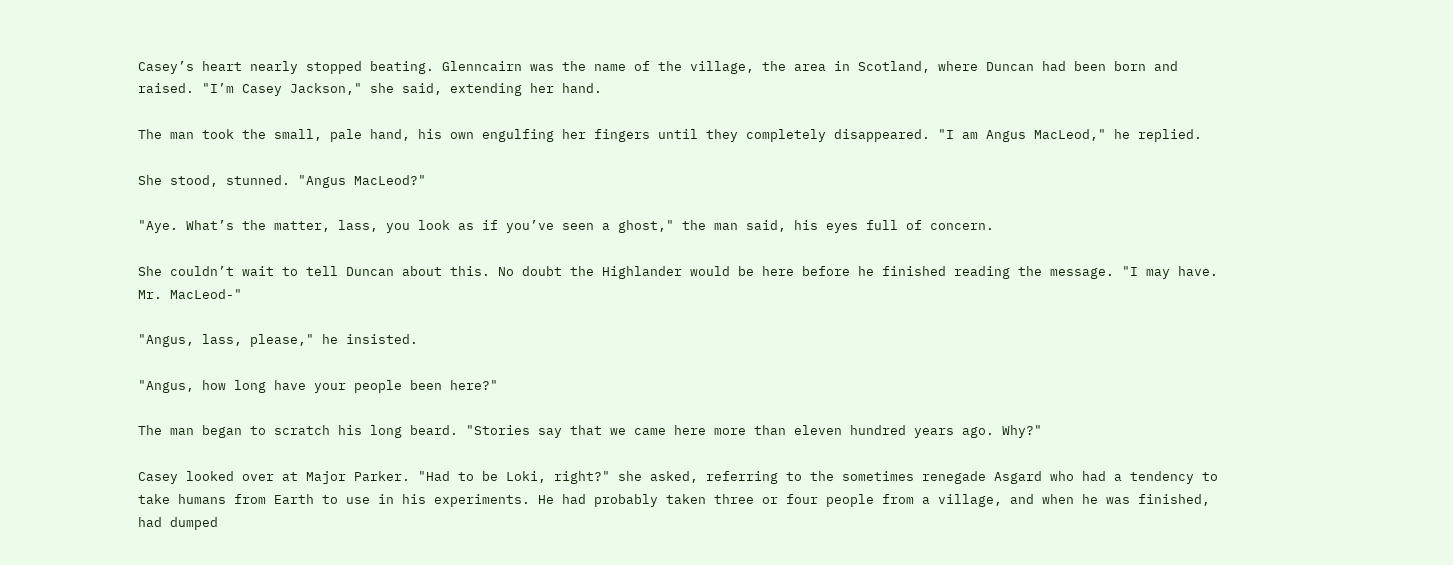Casey’s heart nearly stopped beating. Glenncairn was the name of the village, the area in Scotland, where Duncan had been born and raised. "I’m Casey Jackson," she said, extending her hand.

The man took the small, pale hand, his own engulfing her fingers until they completely disappeared. "I am Angus MacLeod," he replied.

She stood, stunned. "Angus MacLeod?"

"Aye. What’s the matter, lass, you look as if you’ve seen a ghost," the man said, his eyes full of concern.

She couldn’t wait to tell Duncan about this. No doubt the Highlander would be here before he finished reading the message. "I may have. Mr. MacLeod-"

"Angus, lass, please," he insisted.

"Angus, how long have your people been here?"

The man began to scratch his long beard. "Stories say that we came here more than eleven hundred years ago. Why?"

Casey looked over at Major Parker. "Had to be Loki, right?" she asked, referring to the sometimes renegade Asgard who had a tendency to take humans from Earth to use in his experiments. He had probably taken three or four people from a village, and when he was finished, had dumped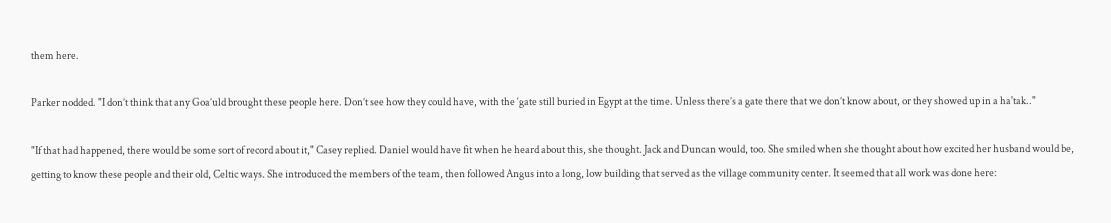them here.

Parker nodded. "I don’t think that any Goa’uld brought these people here. Don’t see how they could have, with the ‘gate still buried in Egypt at the time. Unless there’s a gate there that we don’t know about, or they showed up in a ha'tak.."

"If that had happened, there would be some sort of record about it," Casey replied. Daniel would have fit when he heard about this, she thought. Jack and Duncan would, too. She smiled when she thought about how excited her husband would be, getting to know these people and their old, Celtic ways. She introduced the members of the team, then followed Angus into a long, low building that served as the village community center. It seemed that all work was done here: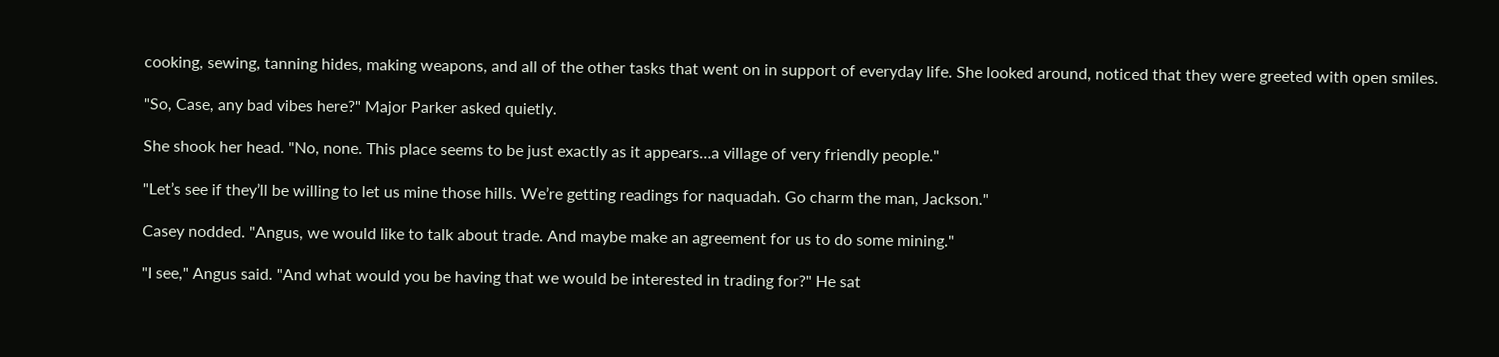cooking, sewing, tanning hides, making weapons, and all of the other tasks that went on in support of everyday life. She looked around, noticed that they were greeted with open smiles.

"So, Case, any bad vibes here?" Major Parker asked quietly.

She shook her head. "No, none. This place seems to be just exactly as it appears…a village of very friendly people."

"Let’s see if they’ll be willing to let us mine those hills. We’re getting readings for naquadah. Go charm the man, Jackson."

Casey nodded. "Angus, we would like to talk about trade. And maybe make an agreement for us to do some mining."

"I see," Angus said. "And what would you be having that we would be interested in trading for?" He sat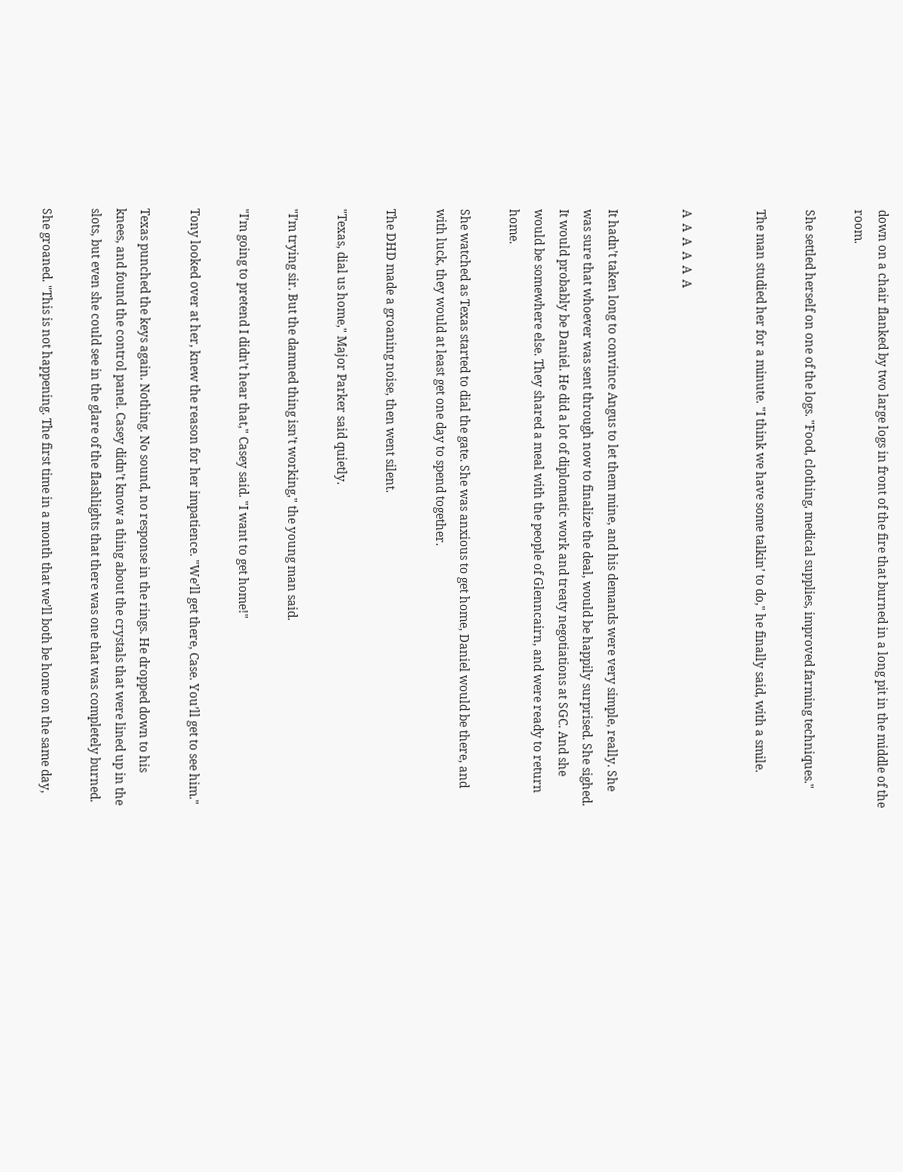down on a chair flanked by two large logs in front of the fire that burned in a long pit in the middle of the room.

She settled herself on one of the logs. "Food, clothing, medical supplies, improved farming techniques."

The man studied her for a minute. "I think we have some talkin’ to do," he finally said, with a smile.


A  A  A  A  A  A


It hadn’t taken long to convince Angus to let them mine, and his demands were very simple, really. She was sure that whoever was sent through now to finalize the deal, would be happily surprised. She sighed. It would probably be Daniel. He did a lot of diplomatic work and treaty negotiations at SGC. And she would be somewhere else. They shared a meal with the people of Glenncairn, and were ready to return home.

She watched as Texas started to dial the gate. She was anxious to get home, Daniel would be there, and with luck, they would at least get one day to spend together.

The DHD made a groaning noise, then went silent.

"Texas, dial us home," Major Parker said quietly.

"I’m trying sir. But the damned thing isn’t working," the young man said.

"I’m going to pretend I didn’t hear that," Casey said. "I want to get home!"

Tony looked over at her, knew the reason for her impatience. "We’ll get there, Case. You’ll get to see him."

Texas punched the keys again. Nothing. No sound, no response in the rings. He dropped down to his knees, and found the control panel. Casey didn’t know a thing about the crystals that were lined up in the slots, but even she could see in the glare of the flashlights that there was one that was completely burned.

She groaned. "This is not happening. The first time in a month that we’ll both be home on the same day,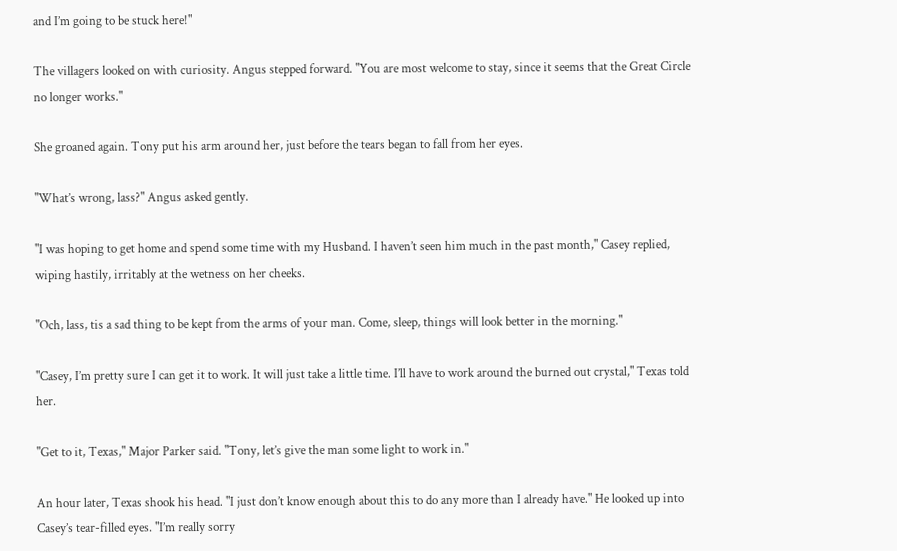and I’m going to be stuck here!"

The villagers looked on with curiosity. Angus stepped forward. "You are most welcome to stay, since it seems that the Great Circle no longer works."

She groaned again. Tony put his arm around her, just before the tears began to fall from her eyes.

"What’s wrong, lass?" Angus asked gently.

"I was hoping to get home and spend some time with my Husband. I haven’t seen him much in the past month," Casey replied, wiping hastily, irritably at the wetness on her cheeks.

"Och, lass, tis a sad thing to be kept from the arms of your man. Come, sleep, things will look better in the morning."

"Casey, I’m pretty sure I can get it to work. It will just take a little time. I’ll have to work around the burned out crystal," Texas told her.

"Get to it, Texas," Major Parker said. "Tony, let’s give the man some light to work in."

An hour later, Texas shook his head. "I just don’t know enough about this to do any more than I already have." He looked up into Casey’s tear-filled eyes. "I’m really sorry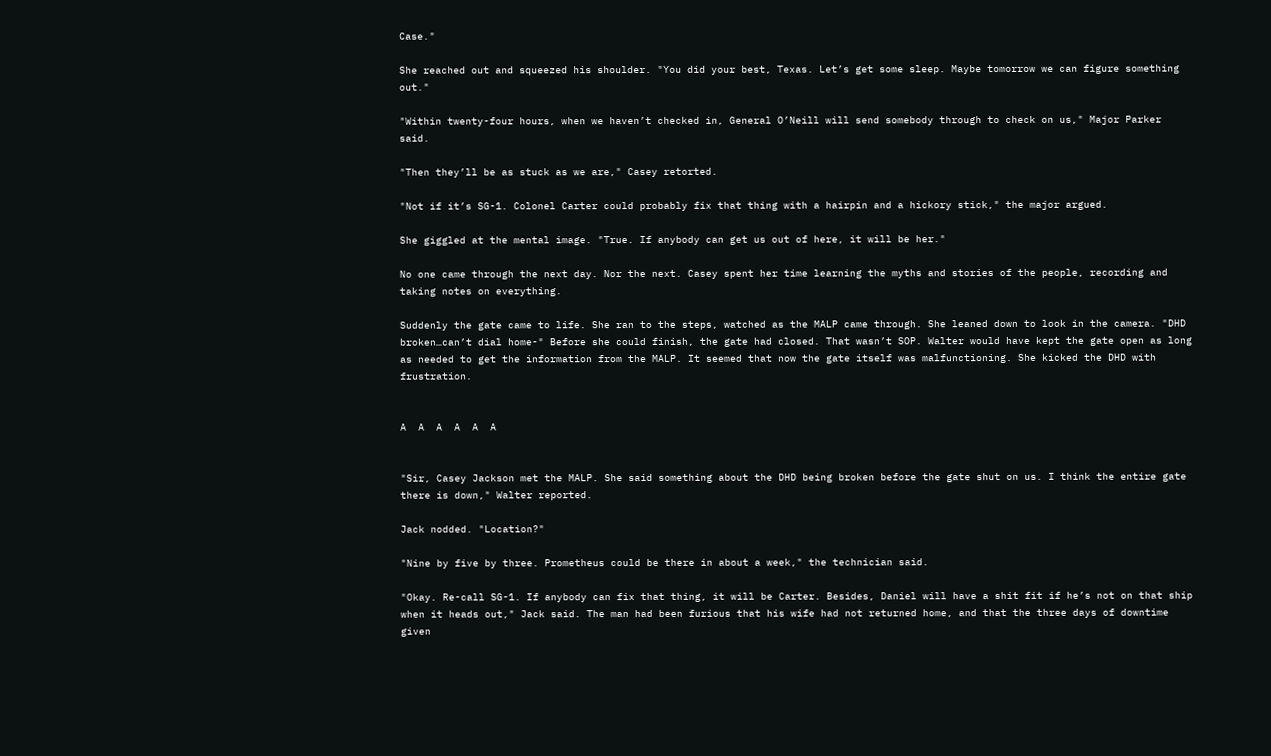Case."

She reached out and squeezed his shoulder. "You did your best, Texas. Let’s get some sleep. Maybe tomorrow we can figure something out."

"Within twenty-four hours, when we haven’t checked in, General O’Neill will send somebody through to check on us," Major Parker said.

"Then they’ll be as stuck as we are," Casey retorted.

"Not if it’s SG-1. Colonel Carter could probably fix that thing with a hairpin and a hickory stick," the major argued.

She giggled at the mental image. "True. If anybody can get us out of here, it will be her."

No one came through the next day. Nor the next. Casey spent her time learning the myths and stories of the people, recording and taking notes on everything.

Suddenly the gate came to life. She ran to the steps, watched as the MALP came through. She leaned down to look in the camera. "DHD broken…can’t dial home-" Before she could finish, the gate had closed. That wasn’t SOP. Walter would have kept the gate open as long as needed to get the information from the MALP. It seemed that now the gate itself was malfunctioning. She kicked the DHD with frustration.


A  A  A  A  A  A


"Sir, Casey Jackson met the MALP. She said something about the DHD being broken before the gate shut on us. I think the entire gate there is down," Walter reported.

Jack nodded. "Location?"

"Nine by five by three. Prometheus could be there in about a week," the technician said.

"Okay. Re-call SG-1. If anybody can fix that thing, it will be Carter. Besides, Daniel will have a shit fit if he’s not on that ship when it heads out," Jack said. The man had been furious that his wife had not returned home, and that the three days of downtime given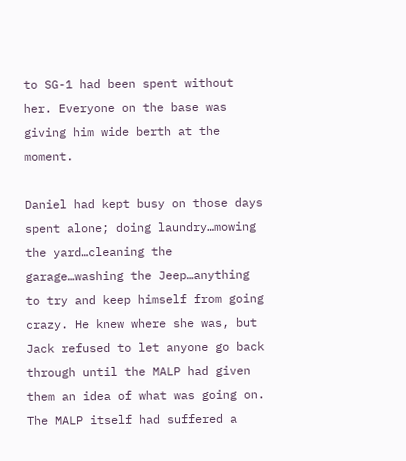to SG-1 had been spent without her. Everyone on the base was giving him wide berth at the moment.

Daniel had kept busy on those days spent alone; doing laundry…mowing the yard…cleaning the garage…washing the Jeep…anything to try and keep himself from going crazy. He knew where she was, but Jack refused to let anyone go back through until the MALP had given them an idea of what was going on. The MALP itself had suffered a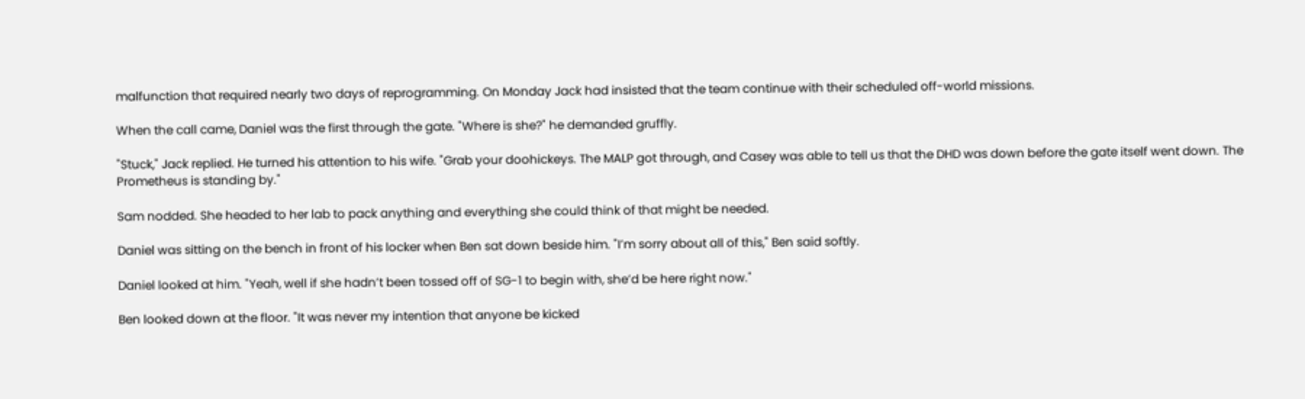malfunction that required nearly two days of reprogramming. On Monday Jack had insisted that the team continue with their scheduled off-world missions.

When the call came, Daniel was the first through the gate. "Where is she?" he demanded gruffly.

"Stuck," Jack replied. He turned his attention to his wife. "Grab your doohickeys. The MALP got through, and Casey was able to tell us that the DHD was down before the gate itself went down. The Prometheus is standing by."

Sam nodded. She headed to her lab to pack anything and everything she could think of that might be needed.

Daniel was sitting on the bench in front of his locker when Ben sat down beside him. "I’m sorry about all of this," Ben said softly.

Daniel looked at him. "Yeah, well if she hadn’t been tossed off of SG-1 to begin with, she’d be here right now."

Ben looked down at the floor. "It was never my intention that anyone be kicked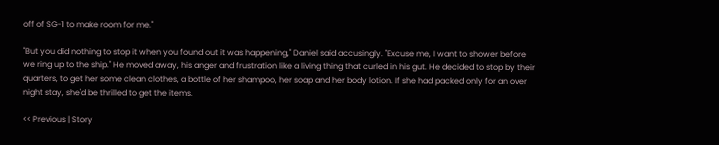off of SG-1 to make room for me."

"But you did nothing to stop it when you found out it was happening," Daniel said accusingly. "Excuse me, I want to shower before we ring up to the ship." He moved away, his anger and frustration like a living thing that curled in his gut. He decided to stop by their quarters, to get her some clean clothes, a bottle of her shampoo, her soap and her body lotion. If she had packed only for an over night stay, she'd be thrilled to get the items.

<< Previous | Story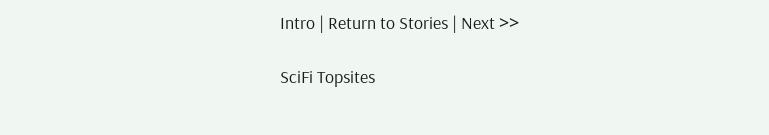Intro | Return to Stories | Next >>

SciFi Topsites